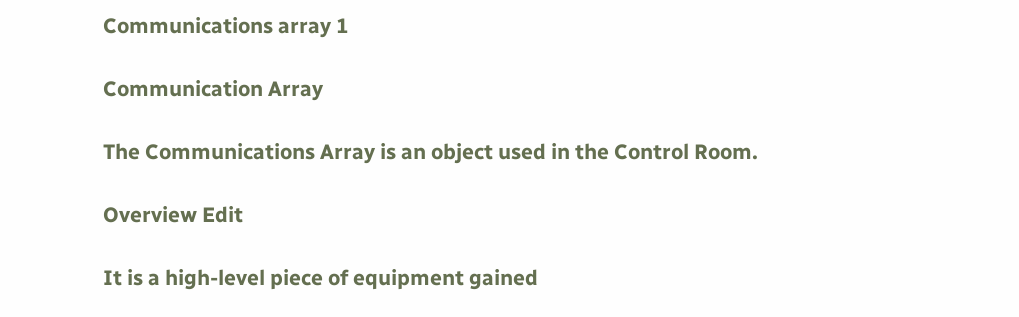Communications array 1

Communication Array

The Communications Array is an object used in the Control Room.

Overview Edit

It is a high-level piece of equipment gained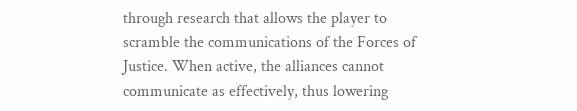through research that allows the player to scramble the communications of the Forces of Justice. When active, the alliances cannot communicate as effectively, thus lowering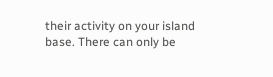their activity on your island base. There can only be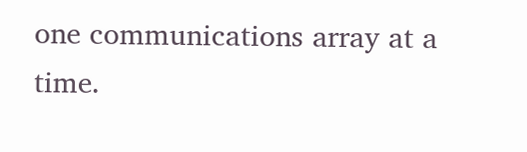one communications array at a time.